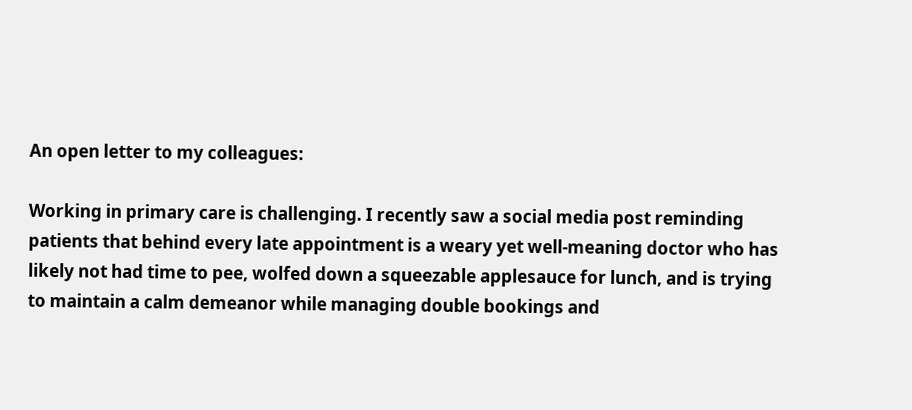An open letter to my colleagues:

Working in primary care is challenging. I recently saw a social media post reminding patients that behind every late appointment is a weary yet well-meaning doctor who has likely not had time to pee, wolfed down a squeezable applesauce for lunch, and is trying to maintain a calm demeanor while managing double bookings and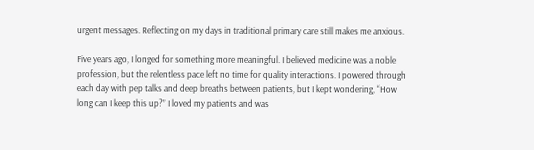urgent messages. Reflecting on my days in traditional primary care still makes me anxious.

Five years ago, I longed for something more meaningful. I believed medicine was a noble profession, but the relentless pace left no time for quality interactions. I powered through each day with pep talks and deep breaths between patients, but I kept wondering, “How long can I keep this up?” I loved my patients and was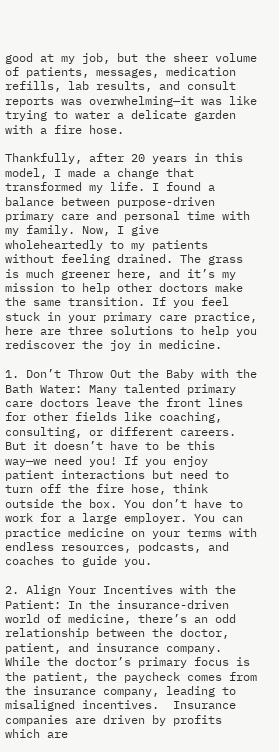good at my job, but the sheer volume of patients, messages, medication refills, lab results, and consult reports was overwhelming—it was like trying to water a delicate garden with a fire hose.

Thankfully, after 20 years in this model, I made a change that transformed my life. I found a balance between purpose-driven primary care and personal time with my family. Now, I give wholeheartedly to my patients without feeling drained. The grass is much greener here, and it’s my mission to help other doctors make the same transition. If you feel stuck in your primary care practice, here are three solutions to help you rediscover the joy in medicine.

1. Don’t Throw Out the Baby with the Bath Water: Many talented primary care doctors leave the front lines for other fields like coaching, consulting, or different careers. But it doesn’t have to be this way—we need you! If you enjoy patient interactions but need to turn off the fire hose, think outside the box. You don’t have to work for a large employer. You can practice medicine on your terms with endless resources, podcasts, and coaches to guide you.

2. Align Your Incentives with the Patient: In the insurance-driven world of medicine, there’s an odd relationship between the doctor, patient, and insurance company. While the doctor’s primary focus is the patient, the paycheck comes from the insurance company, leading to misaligned incentives.  Insurance companies are driven by profits which are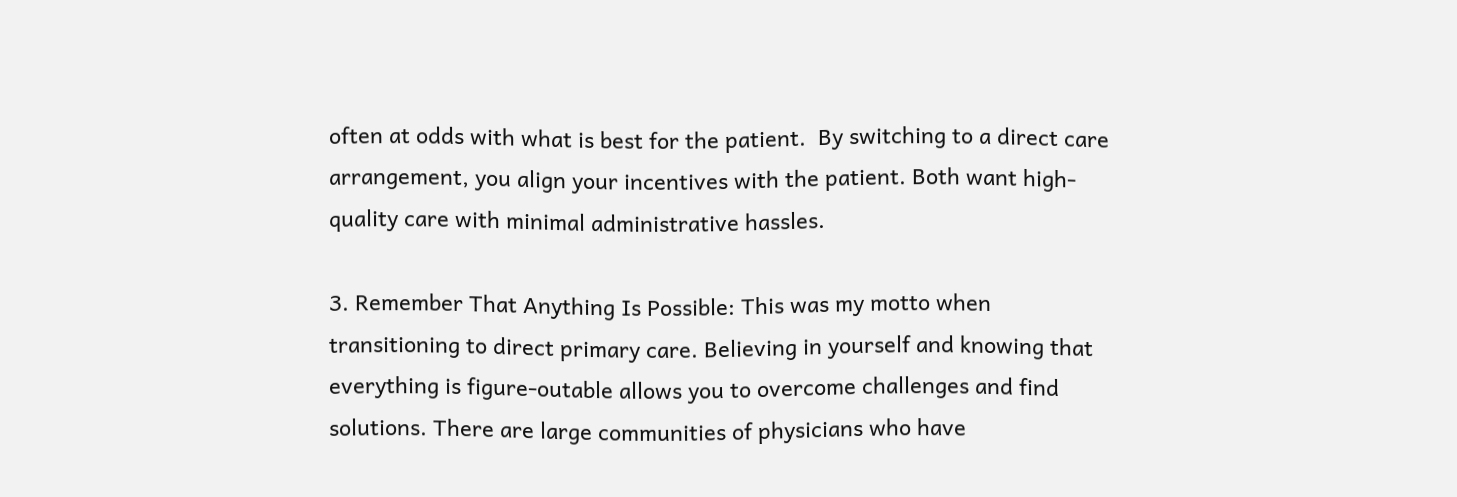often at odds with what is best for the patient.  By switching to a direct care arrangement, you align your incentives with the patient. Both want high-quality care with minimal administrative hassles.

3. Remember That Anything Is Possible: This was my motto when transitioning to direct primary care. Believing in yourself and knowing that everything is figure-outable allows you to overcome challenges and find solutions. There are large communities of physicians who have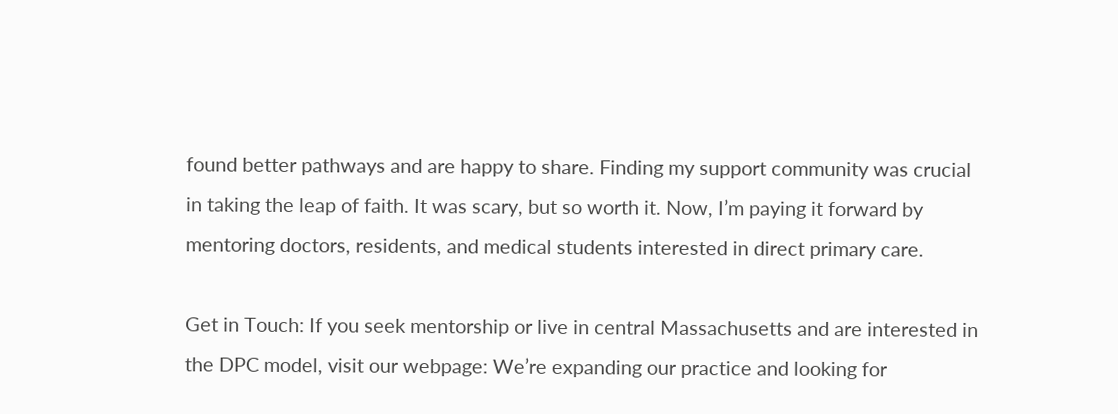found better pathways and are happy to share. Finding my support community was crucial in taking the leap of faith. It was scary, but so worth it. Now, I’m paying it forward by mentoring doctors, residents, and medical students interested in direct primary care.

Get in Touch: If you seek mentorship or live in central Massachusetts and are interested in the DPC model, visit our webpage: We’re expanding our practice and looking for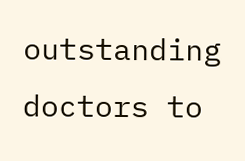outstanding doctors to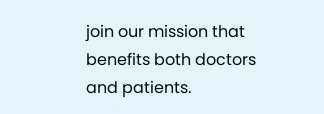join our mission that benefits both doctors and patients.